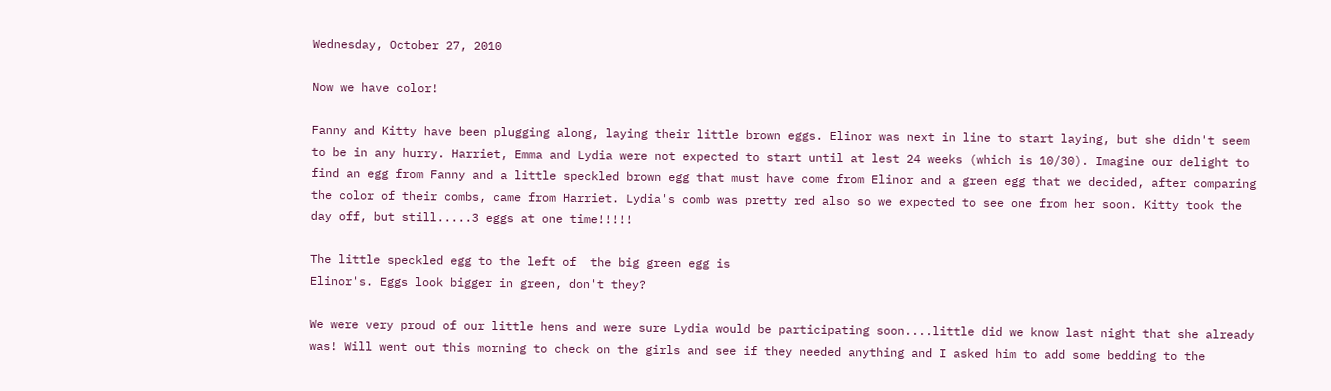Wednesday, October 27, 2010

Now we have color!

Fanny and Kitty have been plugging along, laying their little brown eggs. Elinor was next in line to start laying, but she didn't seem to be in any hurry. Harriet, Emma and Lydia were not expected to start until at lest 24 weeks (which is 10/30). Imagine our delight to find an egg from Fanny and a little speckled brown egg that must have come from Elinor and a green egg that we decided, after comparing the color of their combs, came from Harriet. Lydia's comb was pretty red also so we expected to see one from her soon. Kitty took the day off, but still.....3 eggs at one time!!!!!

The little speckled egg to the left of  the big green egg is
Elinor's. Eggs look bigger in green, don't they?

We were very proud of our little hens and were sure Lydia would be participating soon....little did we know last night that she already was! Will went out this morning to check on the girls and see if they needed anything and I asked him to add some bedding to the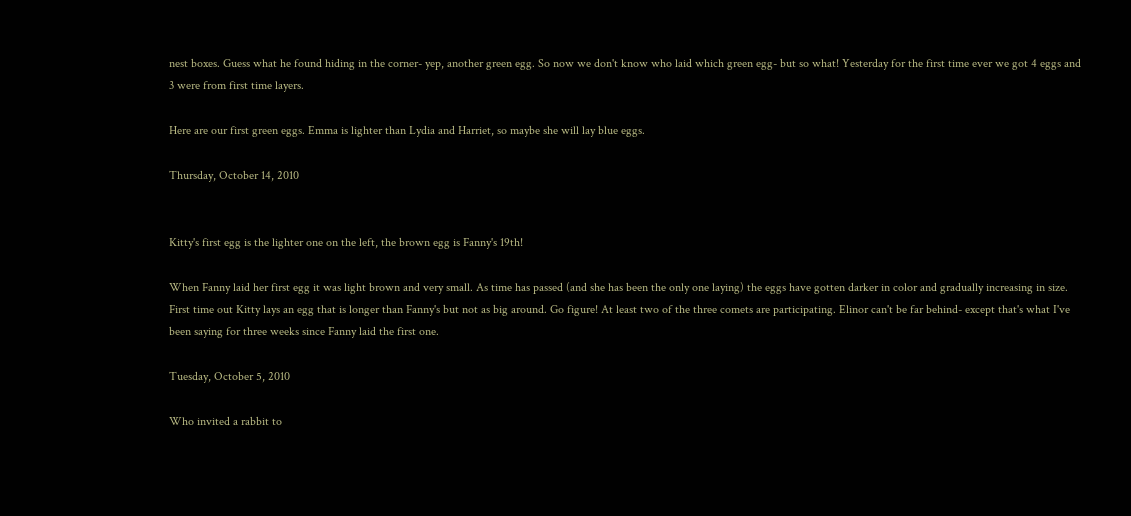nest boxes. Guess what he found hiding in the corner- yep, another green egg. So now we don't know who laid which green egg- but so what! Yesterday for the first time ever we got 4 eggs and 3 were from first time layers.

Here are our first green eggs. Emma is lighter than Lydia and Harriet, so maybe she will lay blue eggs.

Thursday, October 14, 2010


Kitty's first egg is the lighter one on the left, the brown egg is Fanny's 19th!

When Fanny laid her first egg it was light brown and very small. As time has passed (and she has been the only one laying) the eggs have gotten darker in color and gradually increasing in size. First time out Kitty lays an egg that is longer than Fanny's but not as big around. Go figure! At least two of the three comets are participating. Elinor can't be far behind- except that's what I've been saying for three weeks since Fanny laid the first one.

Tuesday, October 5, 2010

Who invited a rabbit to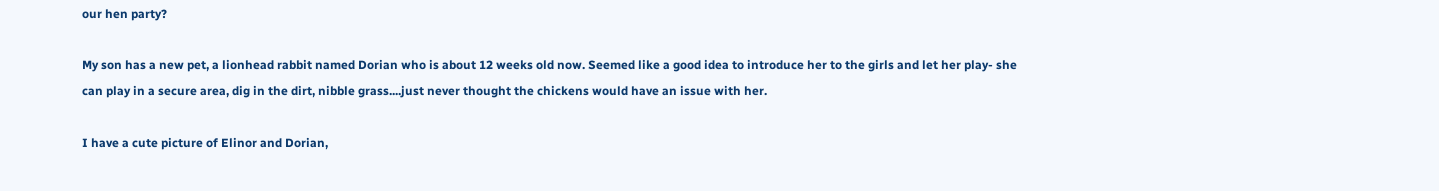our hen party?

My son has a new pet, a lionhead rabbit named Dorian who is about 12 weeks old now. Seemed like a good idea to introduce her to the girls and let her play- she can play in a secure area, dig in the dirt, nibble grass....just never thought the chickens would have an issue with her.

I have a cute picture of Elinor and Dorian,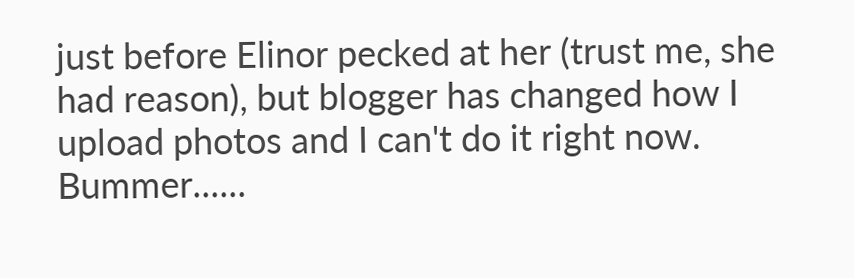just before Elinor pecked at her (trust me, she had reason), but blogger has changed how I upload photos and I can't do it right now. Bummer......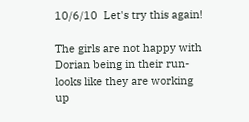10/6/10  Let's try this again!

The girls are not happy with Dorian being in their run- looks like they are working up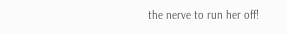the nerve to run her off!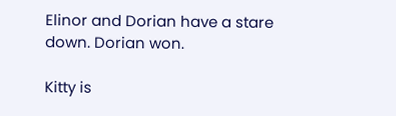Elinor and Dorian have a stare down. Dorian won.

Kitty is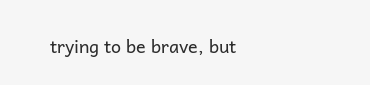trying to be brave, but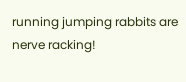running jumping rabbits are nerve racking!